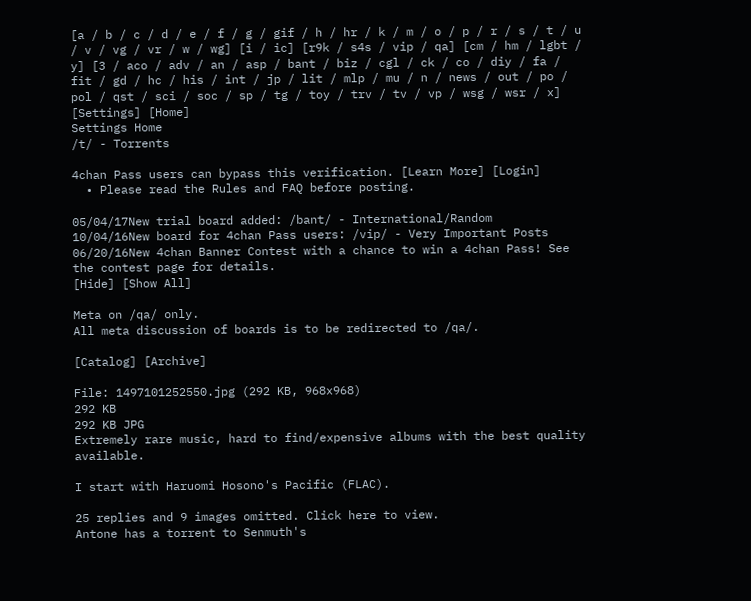[a / b / c / d / e / f / g / gif / h / hr / k / m / o / p / r / s / t / u / v / vg / vr / w / wg] [i / ic] [r9k / s4s / vip / qa] [cm / hm / lgbt / y] [3 / aco / adv / an / asp / bant / biz / cgl / ck / co / diy / fa / fit / gd / hc / his / int / jp / lit / mlp / mu / n / news / out / po / pol / qst / sci / soc / sp / tg / toy / trv / tv / vp / wsg / wsr / x] [Settings] [Home]
Settings Home
/t/ - Torrents

4chan Pass users can bypass this verification. [Learn More] [Login]
  • Please read the Rules and FAQ before posting.

05/04/17New trial board added: /bant/ - International/Random
10/04/16New board for 4chan Pass users: /vip/ - Very Important Posts
06/20/16New 4chan Banner Contest with a chance to win a 4chan Pass! See the contest page for details.
[Hide] [Show All]

Meta on /qa/ only.
All meta discussion of boards is to be redirected to /qa/.

[Catalog] [Archive]

File: 1497101252550.jpg (292 KB, 968x968)
292 KB
292 KB JPG
Extremely rare music, hard to find/expensive albums with the best quality available.

I start with Haruomi Hosono's Pacific (FLAC).

25 replies and 9 images omitted. Click here to view.
Antone has a torrent to Senmuth's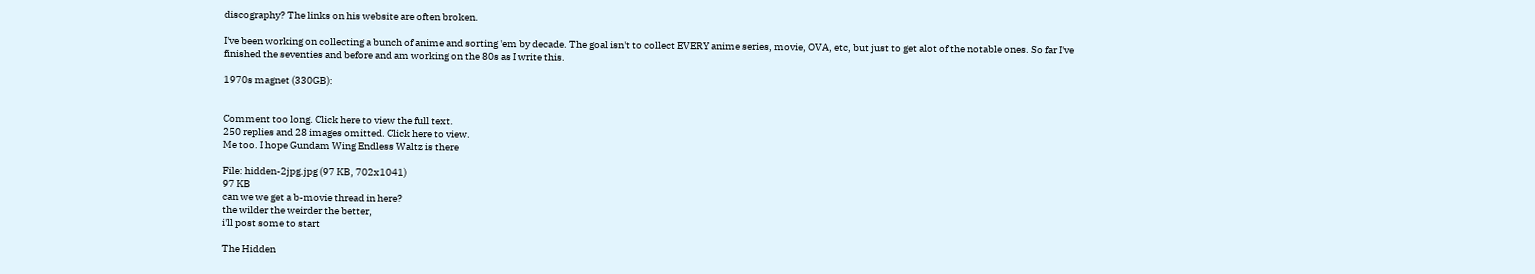discography? The links on his website are often broken.

I've been working on collecting a bunch of anime and sorting 'em by decade. The goal isn't to collect EVERY anime series, movie, OVA, etc, but just to get alot of the notable ones. So far I've finished the seventies and before and am working on the 80s as I write this.

1970s magnet (330GB):


Comment too long. Click here to view the full text.
250 replies and 28 images omitted. Click here to view.
Me too. I hope Gundam Wing Endless Waltz is there

File: hidden-2jpg.jpg (97 KB, 702x1041)
97 KB
can we we get a b-movie thread in here?
the wilder the weirder the better,
i'll post some to start

The Hidden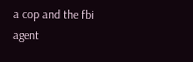a cop and the fbi agent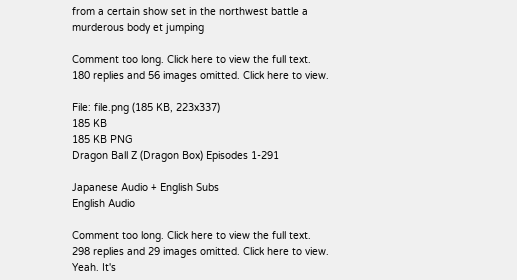from a certain show set in the northwest battle a murderous body et jumping

Comment too long. Click here to view the full text.
180 replies and 56 images omitted. Click here to view.

File: file.png (185 KB, 223x337)
185 KB
185 KB PNG
Dragon Ball Z (Dragon Box) Episodes 1-291

Japanese Audio + English Subs
English Audio

Comment too long. Click here to view the full text.
298 replies and 29 images omitted. Click here to view.
Yeah. It's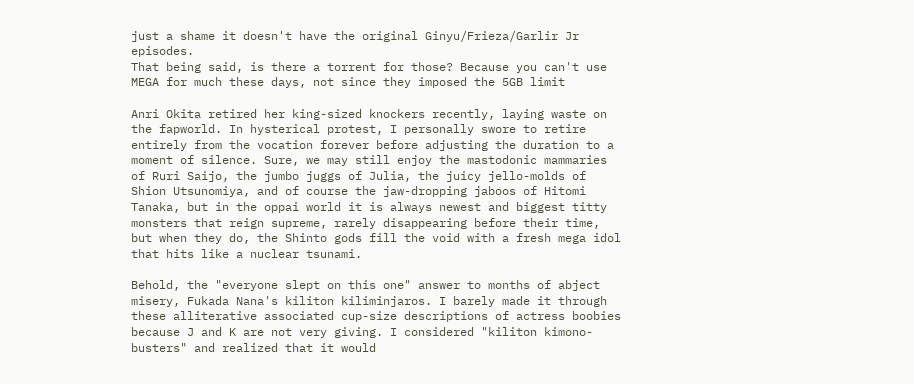just a shame it doesn't have the original Ginyu/Frieza/Garlir Jr episodes.
That being said, is there a torrent for those? Because you can't use MEGA for much these days, not since they imposed the 5GB limit

Anri Okita retired her king-sized knockers recently, laying waste on the fapworld. In hysterical protest, I personally swore to retire entirely from the vocation forever before adjusting the duration to a moment of silence. Sure, we may still enjoy the mastodonic mammaries of Ruri Saijo, the jumbo juggs of Julia, the juicy jello-molds of Shion Utsunomiya, and of course the jaw-dropping jaboos of Hitomi Tanaka, but in the oppai world it is always newest and biggest titty monsters that reign supreme, rarely disappearing before their time, but when they do, the Shinto gods fill the void with a fresh mega idol that hits like a nuclear tsunami.

Behold, the "everyone slept on this one" answer to months of abject misery, Fukada Nana's kiliton kiliminjaros. I barely made it through these alliterative associated cup-size descriptions of actress boobies because J and K are not very giving. I considered "kiliton kimono-busters" and realized that it would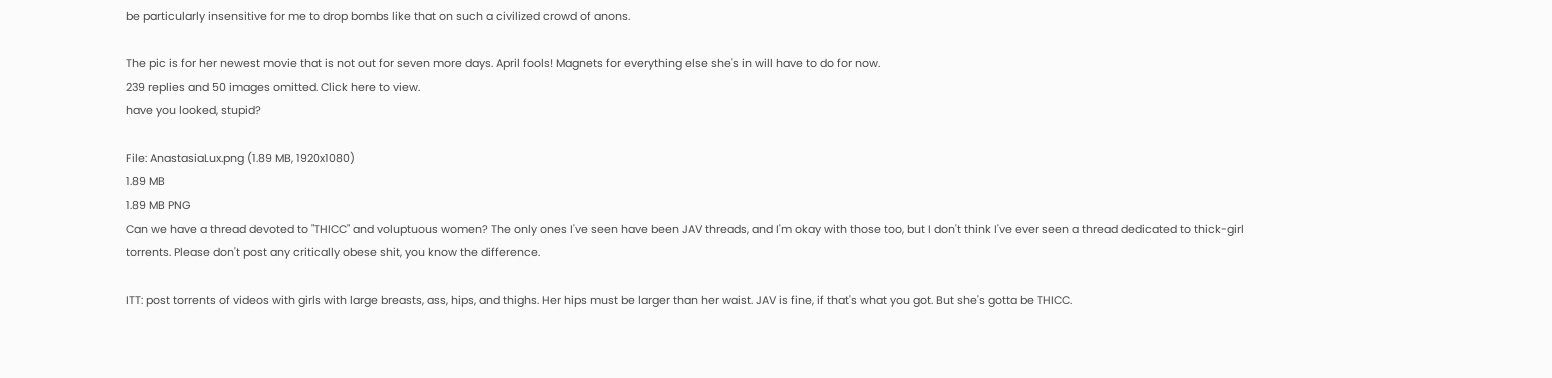be particularly insensitive for me to drop bombs like that on such a civilized crowd of anons.

The pic is for her newest movie that is not out for seven more days. April fools! Magnets for everything else she's in will have to do for now.
239 replies and 50 images omitted. Click here to view.
have you looked, stupid?

File: AnastasiaLux.png (1.89 MB, 1920x1080)
1.89 MB
1.89 MB PNG
Can we have a thread devoted to "THICC" and voluptuous women? The only ones I've seen have been JAV threads, and I'm okay with those too, but I don't think I've ever seen a thread dedicated to thick-girl torrents. Please don't post any critically obese shit, you know the difference.

ITT: post torrents of videos with girls with large breasts, ass, hips, and thighs. Her hips must be larger than her waist. JAV is fine, if that's what you got. But she's gotta be THICC.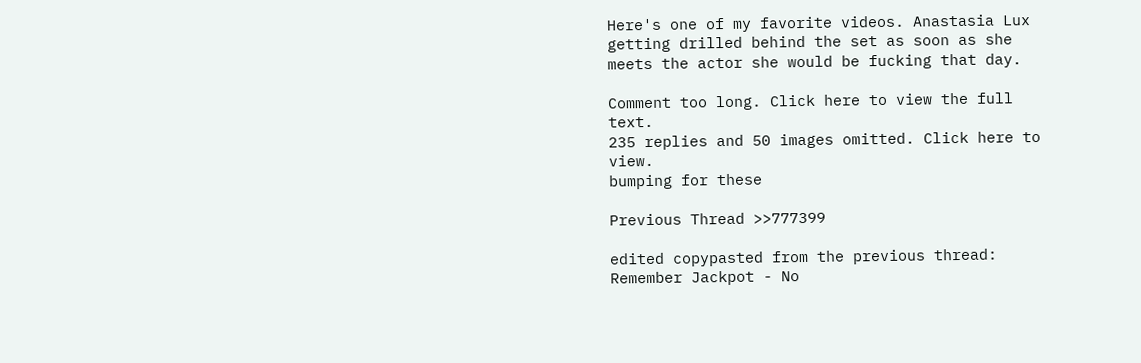Here's one of my favorite videos. Anastasia Lux getting drilled behind the set as soon as she meets the actor she would be fucking that day.

Comment too long. Click here to view the full text.
235 replies and 50 images omitted. Click here to view.
bumping for these

Previous Thread >>777399

edited copypasted from the previous thread:
Remember Jackpot - No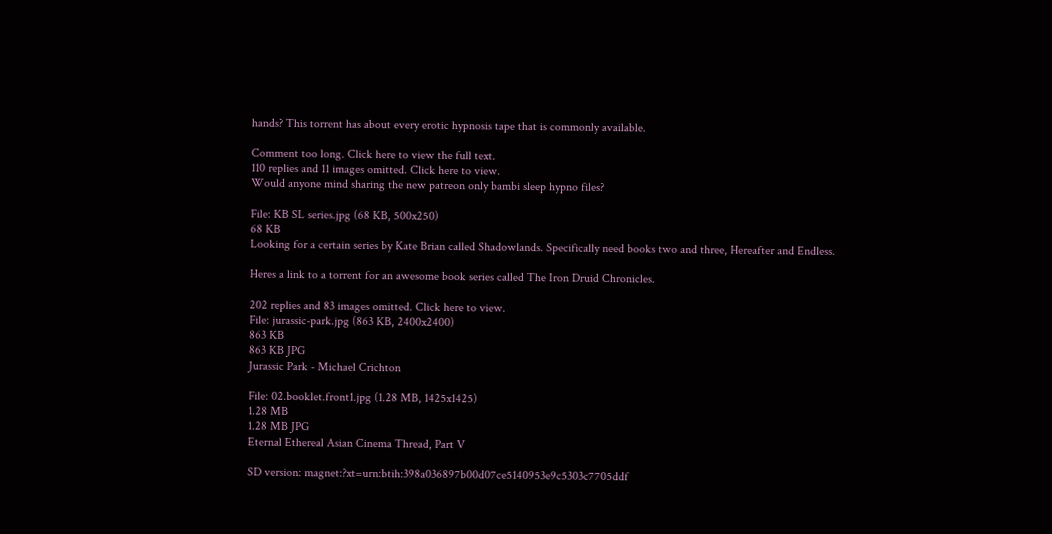hands? This torrent has about every erotic hypnosis tape that is commonly available.

Comment too long. Click here to view the full text.
110 replies and 11 images omitted. Click here to view.
Would anyone mind sharing the new patreon only bambi sleep hypno files?

File: KB SL series.jpg (68 KB, 500x250)
68 KB
Looking for a certain series by Kate Brian called Shadowlands. Specifically need books two and three, Hereafter and Endless.

Heres a link to a torrent for an awesome book series called The Iron Druid Chronicles.

202 replies and 83 images omitted. Click here to view.
File: jurassic-park.jpg (863 KB, 2400x2400)
863 KB
863 KB JPG
Jurassic Park - Michael Crichton

File: 02.booklet.front1.jpg (1.28 MB, 1425x1425)
1.28 MB
1.28 MB JPG
Eternal Ethereal Asian Cinema Thread, Part V

SD version: magnet:?xt=urn:btih:398a036897b00d07ce5140953e9c5303c7705ddf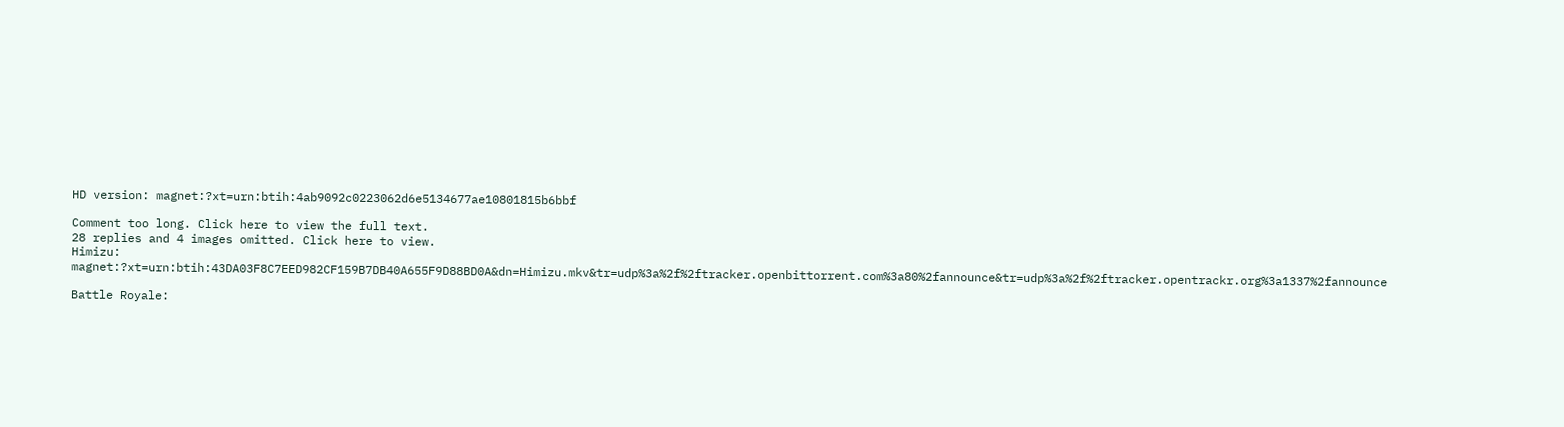HD version: magnet:?xt=urn:btih:4ab9092c0223062d6e5134677ae10801815b6bbf

Comment too long. Click here to view the full text.
28 replies and 4 images omitted. Click here to view.
Himizu: magnet:?xt=urn:btih:43DA03F8C7EED982CF159B7DB40A655F9D88BD0A&dn=Himizu.mkv&tr=udp%3a%2f%2ftracker.openbittorrent.com%3a80%2fannounce&tr=udp%3a%2f%2ftracker.opentrackr.org%3a1337%2fannounce

Battle Royale: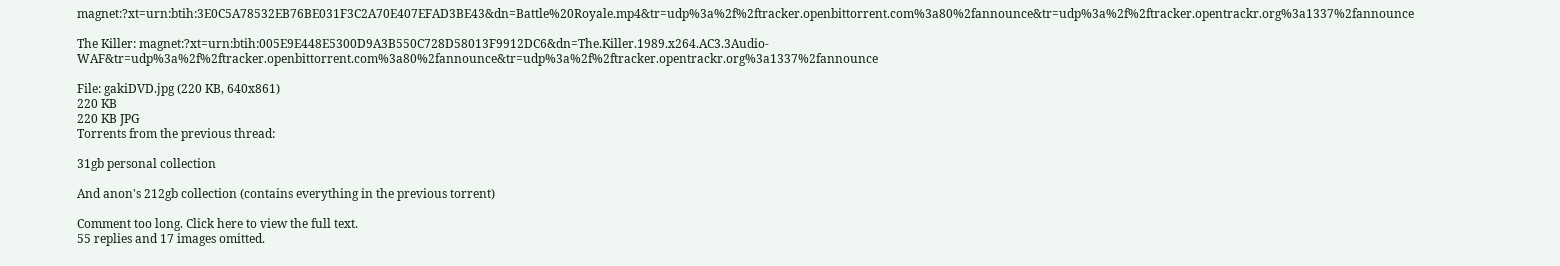magnet:?xt=urn:btih:3E0C5A78532EB76BE031F3C2A70E407EFAD3BE43&dn=Battle%20Royale.mp4&tr=udp%3a%2f%2ftracker.openbittorrent.com%3a80%2fannounce&tr=udp%3a%2f%2ftracker.opentrackr.org%3a1337%2fannounce

The Killer: magnet:?xt=urn:btih:005E9E448E5300D9A3B550C728D58013F9912DC6&dn=The.Killer.1989.x264.AC3.3Audio-WAF&tr=udp%3a%2f%2ftracker.openbittorrent.com%3a80%2fannounce&tr=udp%3a%2f%2ftracker.opentrackr.org%3a1337%2fannounce

File: gakiDVD.jpg (220 KB, 640x861)
220 KB
220 KB JPG
Torrents from the previous thread:

31gb personal collection

And anon's 212gb collection (contains everything in the previous torrent)

Comment too long. Click here to view the full text.
55 replies and 17 images omitted.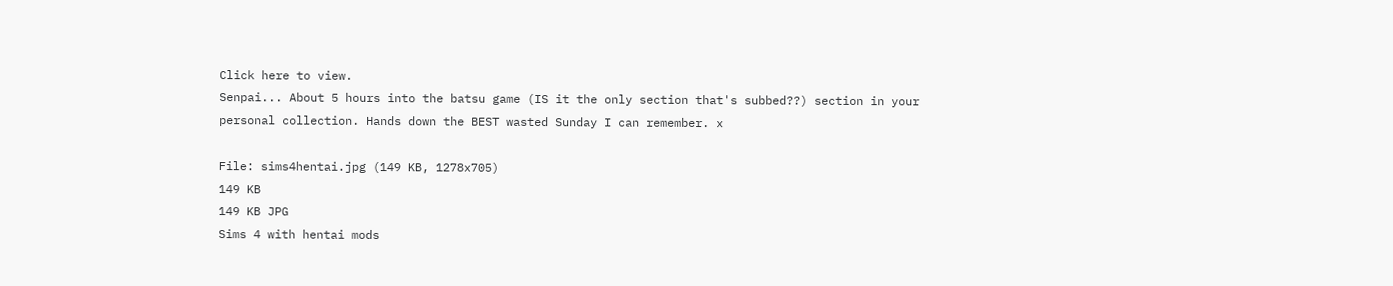Click here to view.
Senpai... About 5 hours into the batsu game (IS it the only section that's subbed??) section in your personal collection. Hands down the BEST wasted Sunday I can remember. x

File: sims4hentai.jpg (149 KB, 1278x705)
149 KB
149 KB JPG
Sims 4 with hentai mods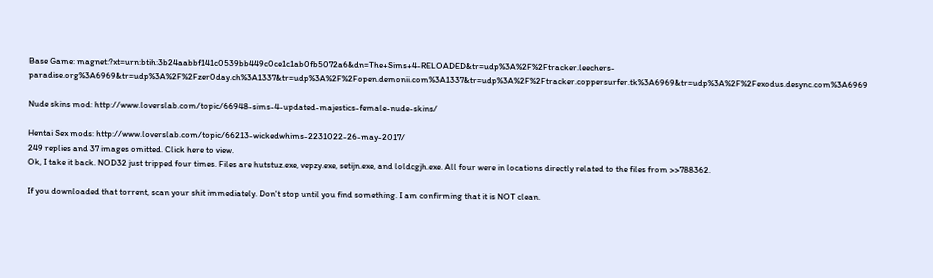Base Game: magnet:?xt=urn:btih:3b24aabbf141c0539bb449c0ce1c1ab0fb5072a6&dn=The+Sims+4-RELOADED&tr=udp%3A%2F%2Ftracker.leechers-paradise.org%3A6969&tr=udp%3A%2F%2Fzer0day.ch%3A1337&tr=udp%3A%2F%2Fopen.demonii.com%3A1337&tr=udp%3A%2F%2Ftracker.coppersurfer.tk%3A6969&tr=udp%3A%2F%2Fexodus.desync.com%3A6969

Nude skins mod: http://www.loverslab.com/topic/66948-sims-4-updated-majestics-female-nude-skins/

Hentai Sex mods: http://www.loverslab.com/topic/66213-wickedwhims-2231022-26-may-2017/
249 replies and 37 images omitted. Click here to view.
Ok, I take it back. NOD32 just tripped four times. Files are hutstuz.exe, vepzy.exe, setijn.exe, and loldcgjh.exe. All four were in locations directly related to the files from >>788362.

If you downloaded that torrent, scan your shit immediately. Don't stop until you find something. I am confirming that it is NOT clean.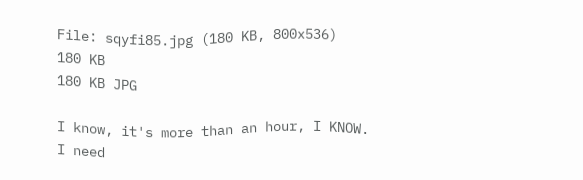File: sqyfi85.jpg (180 KB, 800x536)
180 KB
180 KB JPG

I know, it's more than an hour, I KNOW.
I need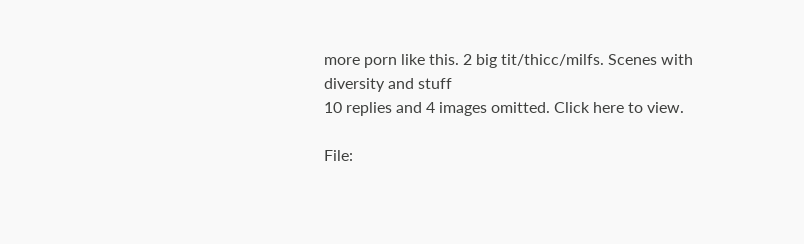more porn like this. 2 big tit/thicc/milfs. Scenes with diversity and stuff
10 replies and 4 images omitted. Click here to view.

File: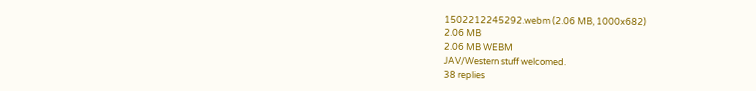1502212245292.webm (2.06 MB, 1000x682)
2.06 MB
2.06 MB WEBM
JAV/Western stuff welcomed.
38 replies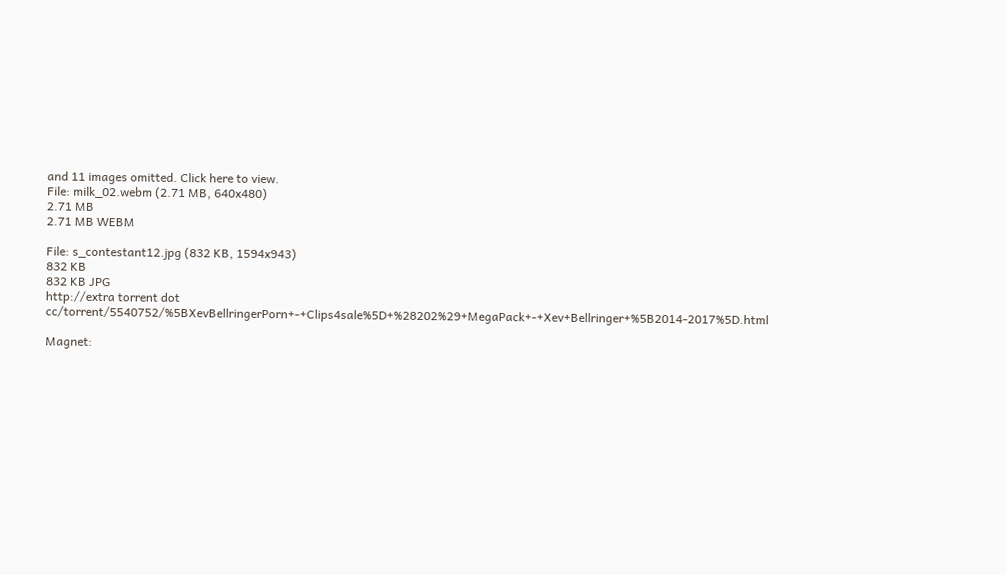and 11 images omitted. Click here to view.
File: milk_02.webm (2.71 MB, 640x480)
2.71 MB
2.71 MB WEBM

File: s_contestant12.jpg (832 KB, 1594x943)
832 KB
832 KB JPG
http://extra torrent dot cc/torrent/5540752/%5BXevBellringerPorn+-+Clips4sale%5D+%28202%29+MegaPack+-+Xev+Bellringer+%5B2014-2017%5D.html

Magnet: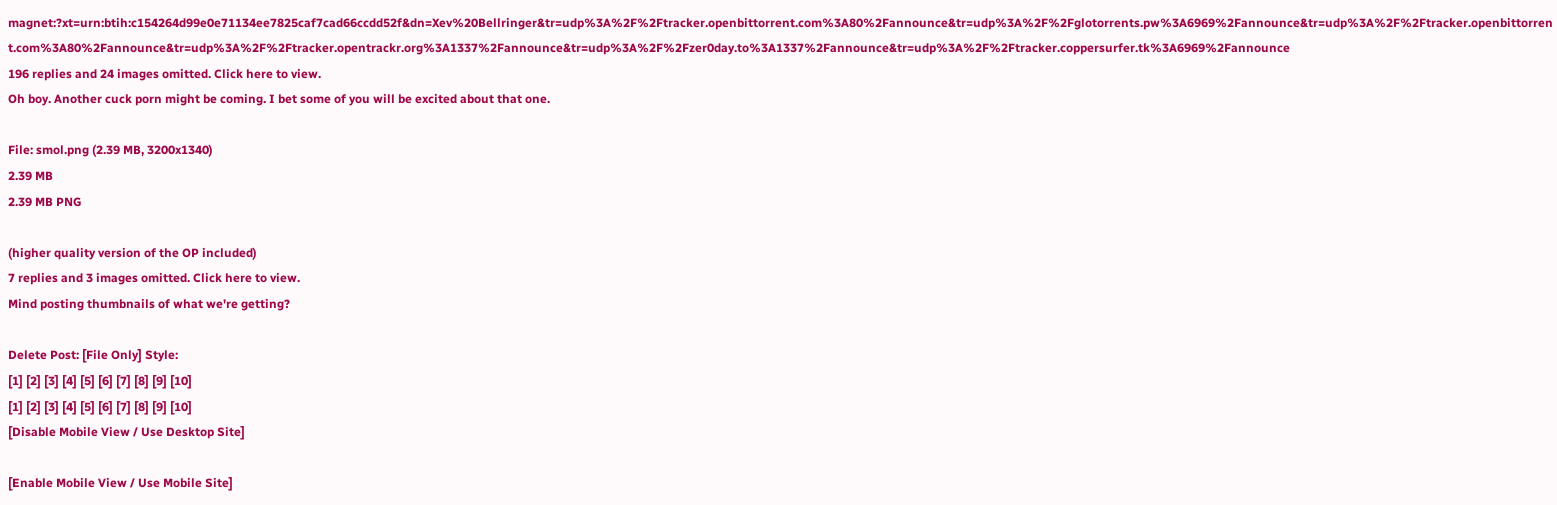magnet:?xt=urn:btih:c154264d99e0e71134ee7825caf7cad66ccdd52f&dn=Xev%20Bellringer&tr=udp%3A%2F%2Ftracker.openbittorrent.com%3A80%2Fannounce&tr=udp%3A%2F%2Fglotorrents.pw%3A6969%2Fannounce&tr=udp%3A%2F%2Ftracker.openbittorrent.com%3A80%2Fannounce&tr=udp%3A%2F%2Ftracker.opentrackr.org%3A1337%2Fannounce&tr=udp%3A%2F%2Fzer0day.to%3A1337%2Fannounce&tr=udp%3A%2F%2Ftracker.coppersurfer.tk%3A6969%2Fannounce
196 replies and 24 images omitted. Click here to view.
Oh boy. Another cuck porn might be coming. I bet some of you will be excited about that one.

File: smol.png (2.39 MB, 3200x1340)
2.39 MB
2.39 MB PNG

(higher quality version of the OP included)
7 replies and 3 images omitted. Click here to view.
Mind posting thumbnails of what we're getting?

Delete Post: [File Only] Style:
[1] [2] [3] [4] [5] [6] [7] [8] [9] [10]
[1] [2] [3] [4] [5] [6] [7] [8] [9] [10]
[Disable Mobile View / Use Desktop Site]

[Enable Mobile View / Use Mobile Site]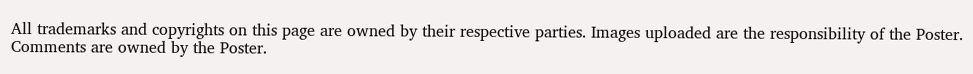All trademarks and copyrights on this page are owned by their respective parties. Images uploaded are the responsibility of the Poster. Comments are owned by the Poster.